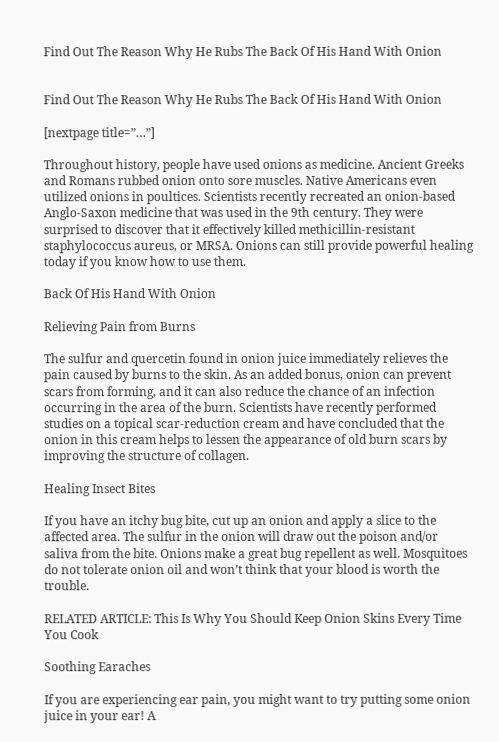Find Out The Reason Why He Rubs The Back Of His Hand With Onion


Find Out The Reason Why He Rubs The Back Of His Hand With Onion

[nextpage title=”…”]

Throughout history, people have used onions as medicine. Ancient Greeks and Romans rubbed onion onto sore muscles. Native Americans even utilized onions in poultices. Scientists recently recreated an onion-based Anglo-Saxon medicine that was used in the 9th century. They were surprised to discover that it effectively killed methicillin-resistant staphylococcus aureus, or MRSA. Onions can still provide powerful healing today if you know how to use them.

Back Of His Hand With Onion

Relieving Pain from Burns

The sulfur and quercetin found in onion juice immediately relieves the pain caused by burns to the skin. As an added bonus, onion can prevent scars from forming, and it can also reduce the chance of an infection occurring in the area of the burn. Scientists have recently performed studies on a topical scar-reduction cream and have concluded that the onion in this cream helps to lessen the appearance of old burn scars by improving the structure of collagen.

Healing Insect Bites

If you have an itchy bug bite, cut up an onion and apply a slice to the affected area. The sulfur in the onion will draw out the poison and/or saliva from the bite. Onions make a great bug repellent as well. Mosquitoes do not tolerate onion oil and won’t think that your blood is worth the trouble.

RELATED ARTICLE: This Is Why You Should Keep Onion Skins Every Time You Cook

Soothing Earaches

If you are experiencing ear pain, you might want to try putting some onion juice in your ear! A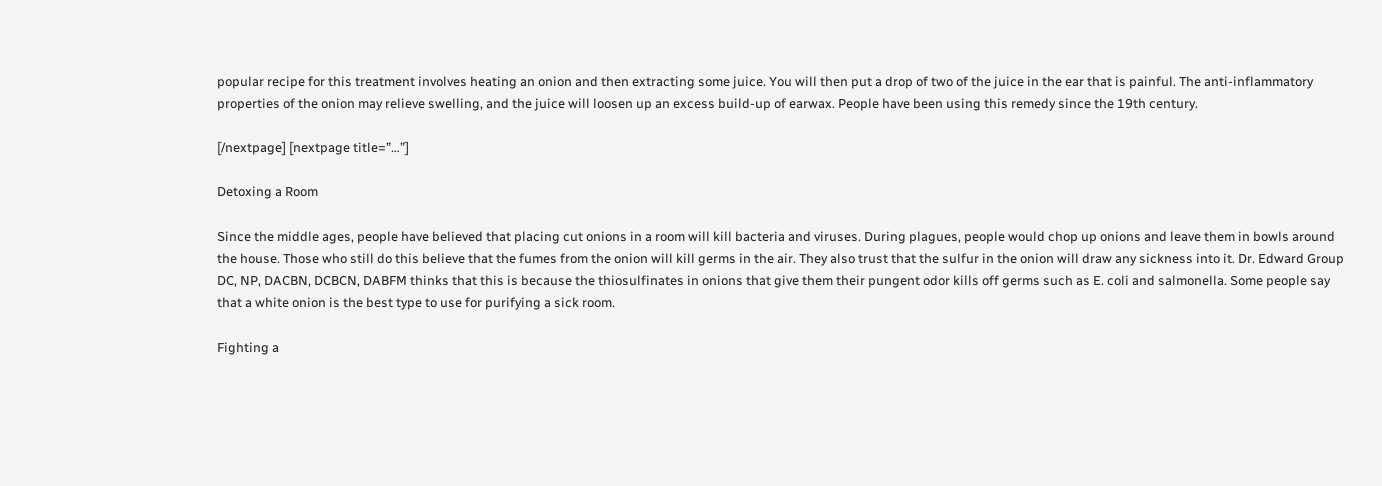popular recipe for this treatment involves heating an onion and then extracting some juice. You will then put a drop of two of the juice in the ear that is painful. The anti-inflammatory properties of the onion may relieve swelling, and the juice will loosen up an excess build-up of earwax. People have been using this remedy since the 19th century.

[/nextpage] [nextpage title=”…”]

Detoxing a Room

Since the middle ages, people have believed that placing cut onions in a room will kill bacteria and viruses. During plagues, people would chop up onions and leave them in bowls around the house. Those who still do this believe that the fumes from the onion will kill germs in the air. They also trust that the sulfur in the onion will draw any sickness into it. Dr. Edward Group DC, NP, DACBN, DCBCN, DABFM thinks that this is because the thiosulfinates in onions that give them their pungent odor kills off germs such as E. coli and salmonella. Some people say that a white onion is the best type to use for purifying a sick room.

Fighting a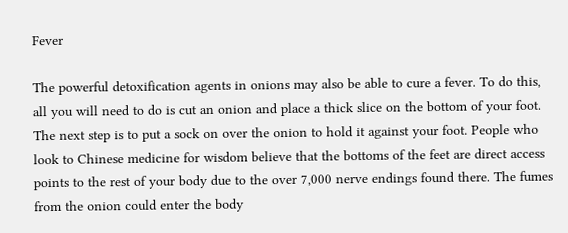Fever

The powerful detoxification agents in onions may also be able to cure a fever. To do this, all you will need to do is cut an onion and place a thick slice on the bottom of your foot. The next step is to put a sock on over the onion to hold it against your foot. People who look to Chinese medicine for wisdom believe that the bottoms of the feet are direct access points to the rest of your body due to the over 7,000 nerve endings found there. The fumes from the onion could enter the body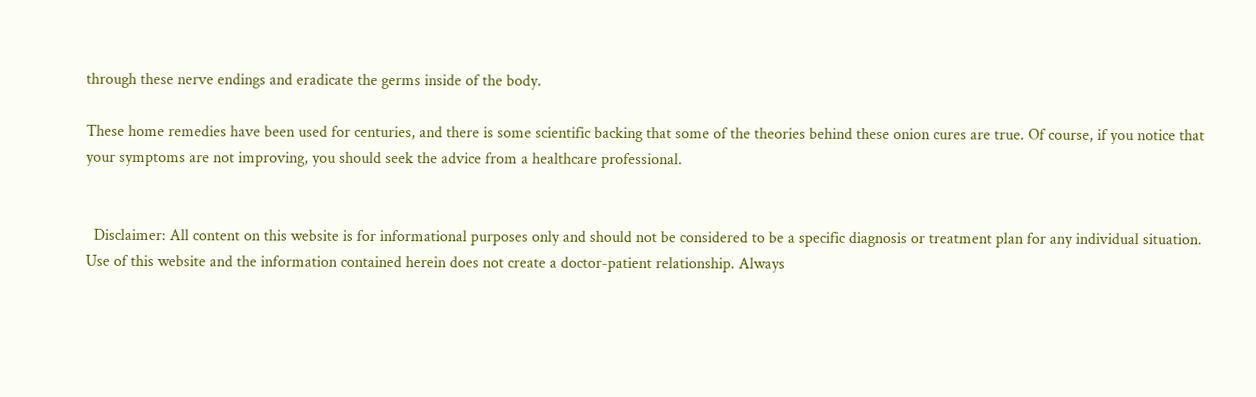through these nerve endings and eradicate the germs inside of the body.

These home remedies have been used for centuries, and there is some scientific backing that some of the theories behind these onion cures are true. Of course, if you notice that your symptoms are not improving, you should seek the advice from a healthcare professional.


  Disclaimer: All content on this website is for informational purposes only and should not be considered to be a specific diagnosis or treatment plan for any individual situation. Use of this website and the information contained herein does not create a doctor-patient relationship. Always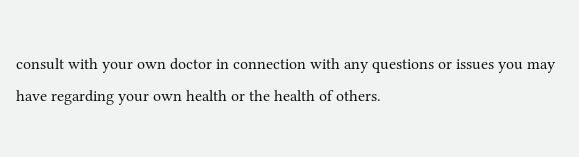consult with your own doctor in connection with any questions or issues you may have regarding your own health or the health of others.